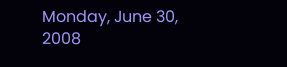Monday, June 30, 2008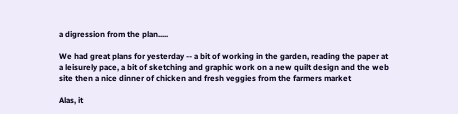a digression from the plan.....

We had great plans for yesterday -- a bit of working in the garden, reading the paper at a leisurely pace, a bit of sketching and graphic work on a new quilt design and the web site then a nice dinner of chicken and fresh veggies from the farmers market

Alas, it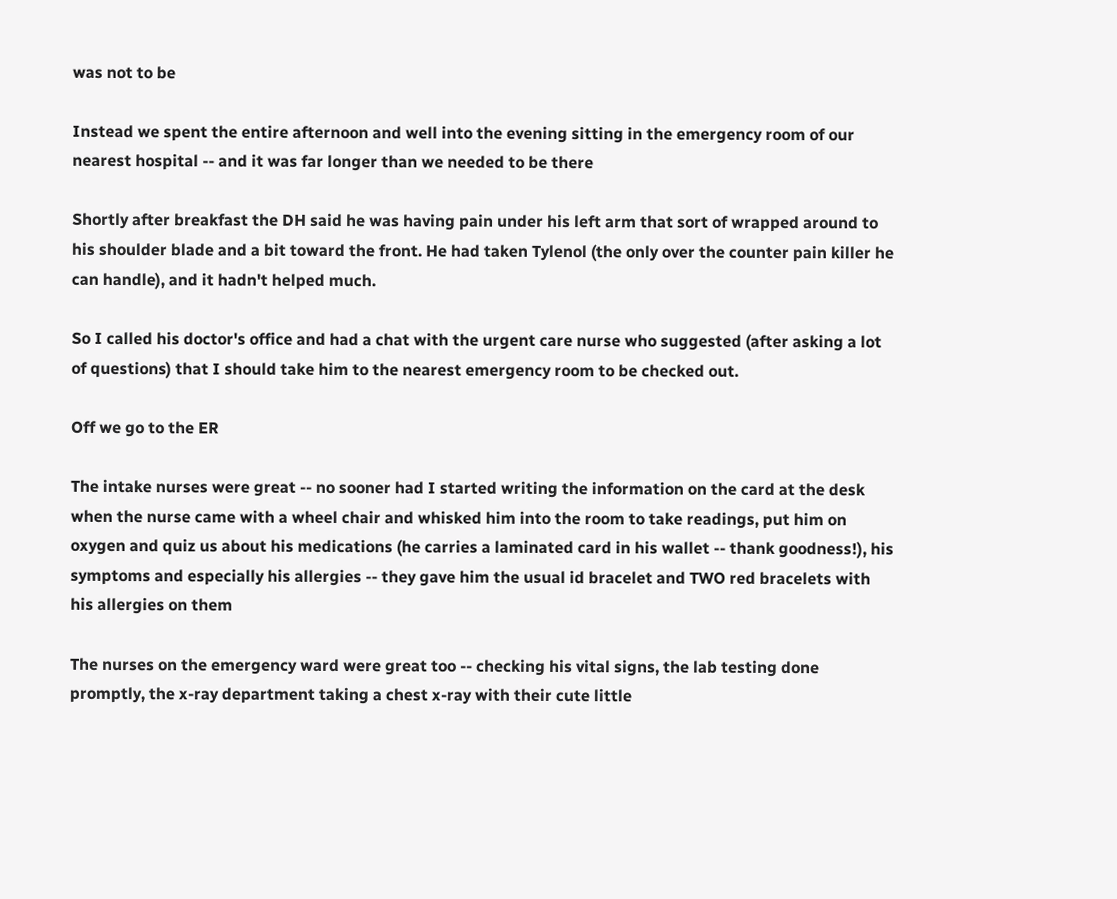was not to be

Instead we spent the entire afternoon and well into the evening sitting in the emergency room of our nearest hospital -- and it was far longer than we needed to be there

Shortly after breakfast the DH said he was having pain under his left arm that sort of wrapped around to his shoulder blade and a bit toward the front. He had taken Tylenol (the only over the counter pain killer he can handle), and it hadn't helped much.

So I called his doctor's office and had a chat with the urgent care nurse who suggested (after asking a lot of questions) that I should take him to the nearest emergency room to be checked out.

Off we go to the ER

The intake nurses were great -- no sooner had I started writing the information on the card at the desk when the nurse came with a wheel chair and whisked him into the room to take readings, put him on oxygen and quiz us about his medications (he carries a laminated card in his wallet -- thank goodness!), his symptoms and especially his allergies -- they gave him the usual id bracelet and TWO red bracelets with his allergies on them

The nurses on the emergency ward were great too -- checking his vital signs, the lab testing done promptly, the x-ray department taking a chest x-ray with their cute little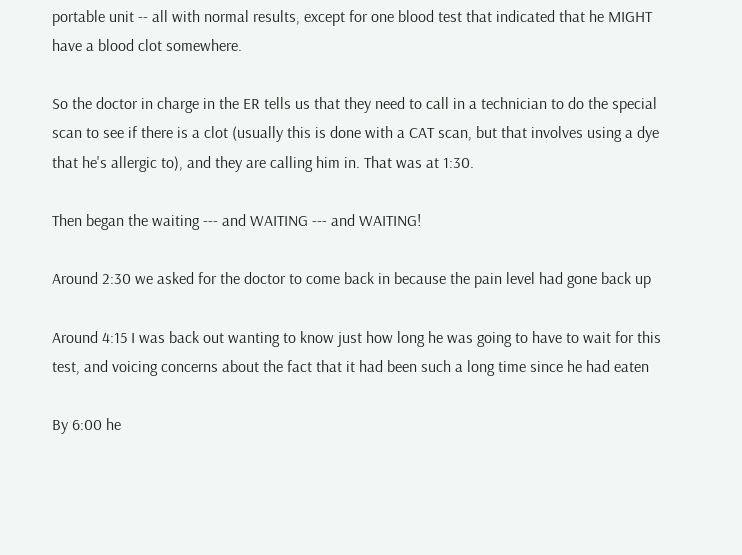portable unit -- all with normal results, except for one blood test that indicated that he MIGHT have a blood clot somewhere.

So the doctor in charge in the ER tells us that they need to call in a technician to do the special scan to see if there is a clot (usually this is done with a CAT scan, but that involves using a dye that he's allergic to), and they are calling him in. That was at 1:30.

Then began the waiting --- and WAITING --- and WAITING!

Around 2:30 we asked for the doctor to come back in because the pain level had gone back up

Around 4:15 I was back out wanting to know just how long he was going to have to wait for this test, and voicing concerns about the fact that it had been such a long time since he had eaten

By 6:00 he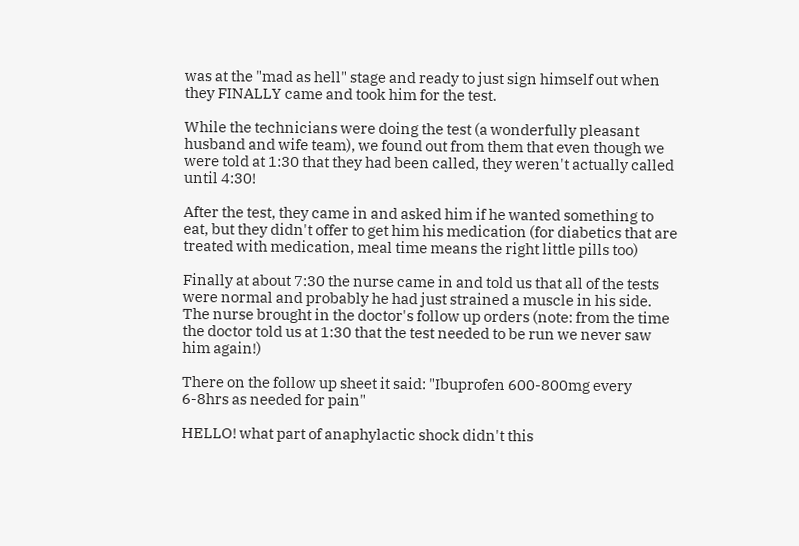was at the "mad as hell" stage and ready to just sign himself out when they FINALLY came and took him for the test.

While the technicians were doing the test (a wonderfully pleasant husband and wife team), we found out from them that even though we were told at 1:30 that they had been called, they weren't actually called until 4:30!

After the test, they came in and asked him if he wanted something to eat, but they didn't offer to get him his medication (for diabetics that are treated with medication, meal time means the right little pills too)

Finally at about 7:30 the nurse came in and told us that all of the tests were normal and probably he had just strained a muscle in his side. The nurse brought in the doctor's follow up orders (note: from the time the doctor told us at 1:30 that the test needed to be run we never saw him again!)

There on the follow up sheet it said: "Ibuprofen 600-800mg every 6-8hrs as needed for pain"

HELLO! what part of anaphylactic shock didn't this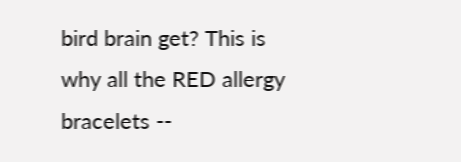bird brain get? This is why all the RED allergy bracelets --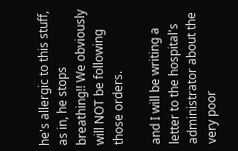he's allergic to this stuff, as in, he stops breathing!! We obviously will NOT be following those orders.

and I will be writing a letter to the hospital's administrator about the very poor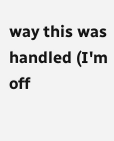way this was handled (I'm off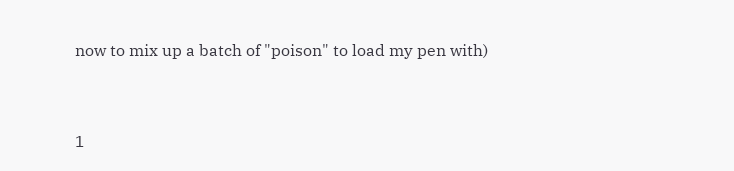now to mix up a batch of "poison" to load my pen with)


1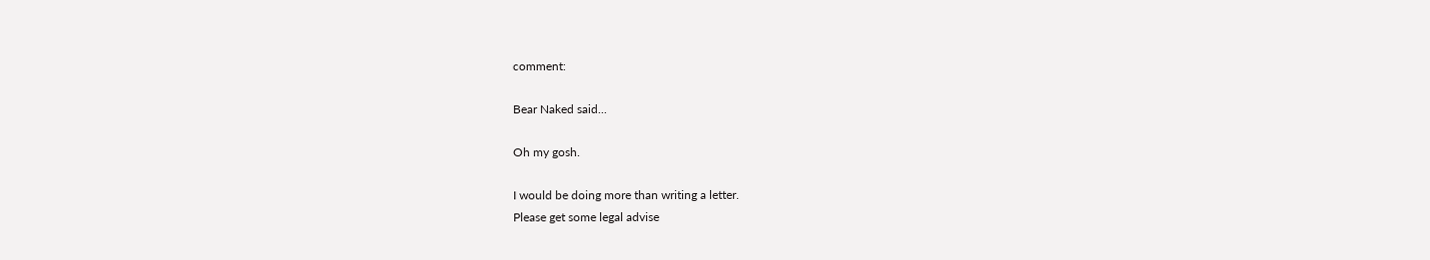comment:

Bear Naked said...

Oh my gosh.

I would be doing more than writing a letter.
Please get some legal advise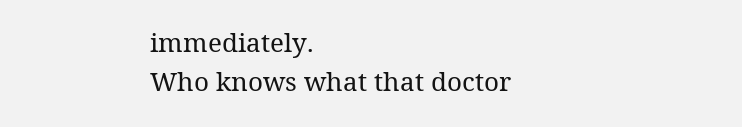immediately.
Who knows what that doctor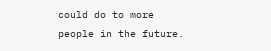could do to more people in the future.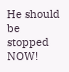He should be stopped NOW!